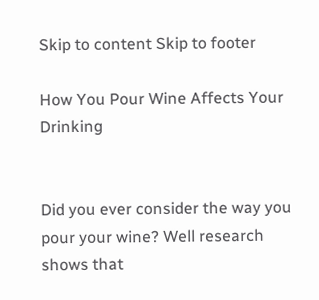Skip to content Skip to footer

How You Pour Wine Affects Your Drinking


Did you ever consider the way you pour your wine? Well research shows that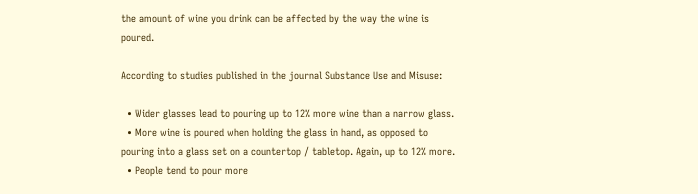the amount of wine you drink can be affected by the way the wine is poured.

According to studies published in the journal Substance Use and Misuse:

  • Wider glasses lead to pouring up to 12% more wine than a narrow glass.
  • More wine is poured when holding the glass in hand, as opposed to pouring into a glass set on a countertop / tabletop. Again, up to 12% more.
  • People tend to pour more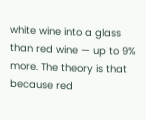white wine into a glass than red wine — up to 9% more. The theory is that because red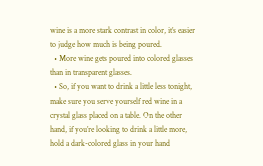wine is a more stark contrast in color, it’s easier to judge how much is being poured.
  • More wine gets poured into colored glasses than in transparent glasses.
  • So, if you want to drink a little less tonight, make sure you serve yourself red wine in a crystal glass placed on a table. On the other hand, if you’re looking to drink a little more, hold a dark-colored glass in your hand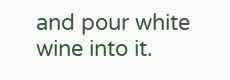and pour white wine into it.